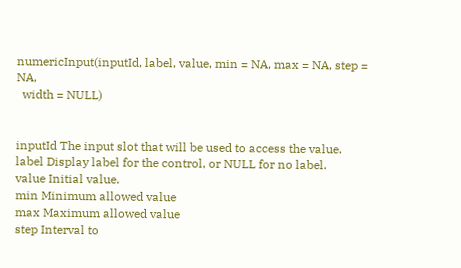numericInput(inputId, label, value, min = NA, max = NA, step = NA,
  width = NULL)


inputId The input slot that will be used to access the value.
label Display label for the control, or NULL for no label.
value Initial value.
min Minimum allowed value
max Maximum allowed value
step Interval to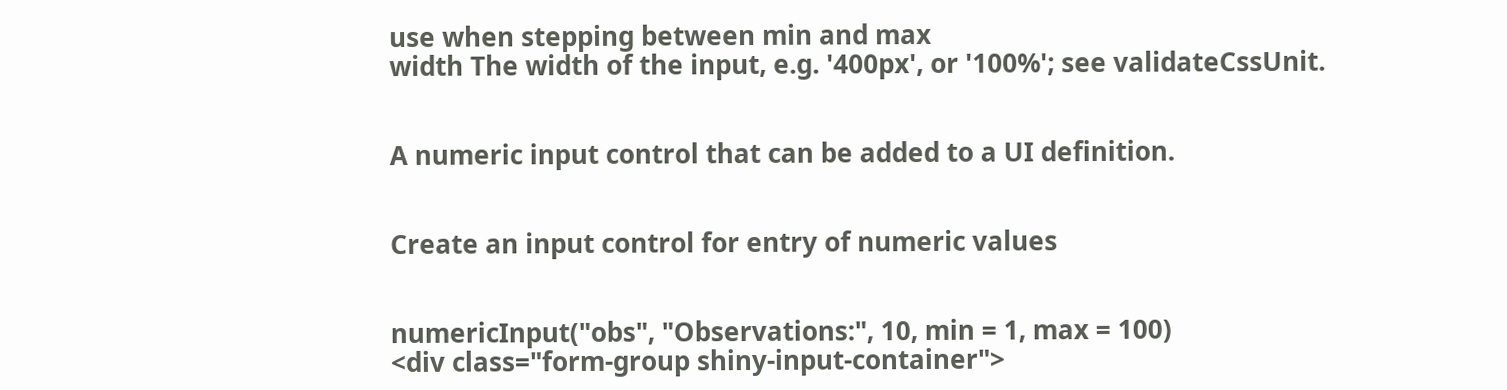use when stepping between min and max
width The width of the input, e.g. '400px', or '100%'; see validateCssUnit.


A numeric input control that can be added to a UI definition.


Create an input control for entry of numeric values


numericInput("obs", "Observations:", 10, min = 1, max = 100)
<div class="form-group shiny-input-container">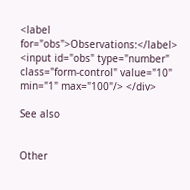<label for="obs">Observations:</label> <input id="obs" type="number" class="form-control" value="10" min="1" max="100"/> </div>

See also


Other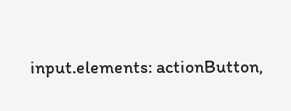input.elements: actionButton,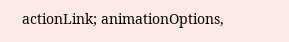actionLink; animationOptions,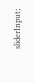sliderInput;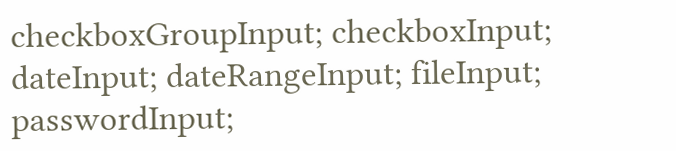checkboxGroupInput; checkboxInput; dateInput; dateRangeInput; fileInput; passwordInput;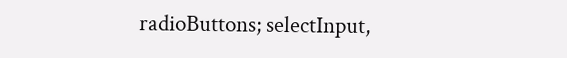radioButtons; selectInput,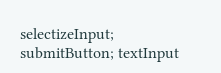selectizeInput; submitButton; textInput